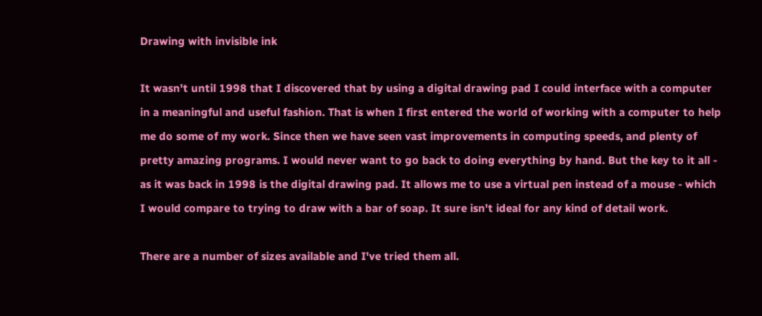Drawing with invisible ink

It wasn't until 1998 that I discovered that by using a digital drawing pad I could interface with a computer in a meaningful and useful fashion. That is when I first entered the world of working with a computer to help me do some of my work. Since then we have seen vast improvements in computing speeds, and plenty of pretty amazing programs. I would never want to go back to doing everything by hand. But the key to it all - as it was back in 1998 is the digital drawing pad. It allows me to use a virtual pen instead of a mouse - which I would compare to trying to draw with a bar of soap. It sure isn't ideal for any kind of detail work.

There are a number of sizes available and I've tried them all.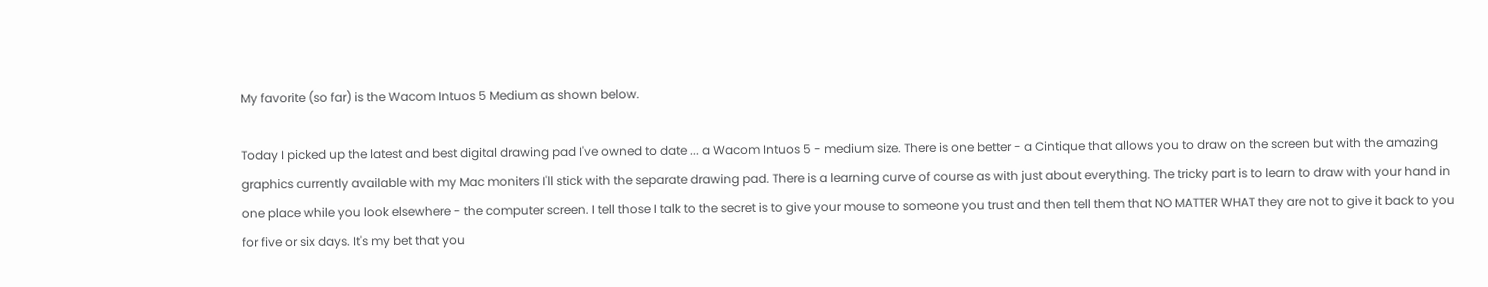My favorite (so far) is the Wacom Intuos 5 Medium as shown below.

Today I picked up the latest and best digital drawing pad I've owned to date ... a Wacom Intuos 5 - medium size. There is one better - a Cintique that allows you to draw on the screen but with the amazing graphics currently available with my Mac moniters I'll stick with the separate drawing pad. There is a learning curve of course as with just about everything. The tricky part is to learn to draw with your hand in one place while you look elsewhere - the computer screen. I tell those I talk to the secret is to give your mouse to someone you trust and then tell them that NO MATTER WHAT they are not to give it back to you for five or six days. It's my bet that you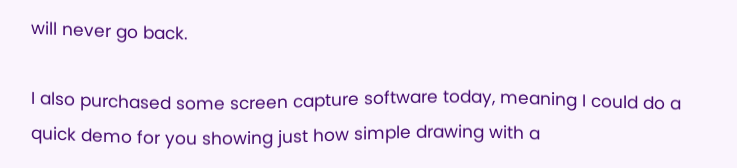will never go back.

I also purchased some screen capture software today, meaning I could do a quick demo for you showing just how simple drawing with a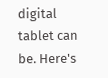digital tablet can be. Here's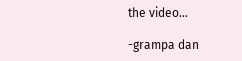the video...

-grampa dan